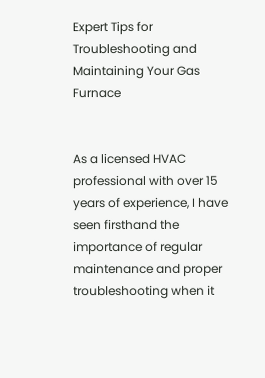Expert Tips for Troubleshooting and Maintaining Your Gas Furnace


As a licensed HVAC professional with over 15 years of experience, I have seen firsthand the importance of regular maintenance and proper troubleshooting when it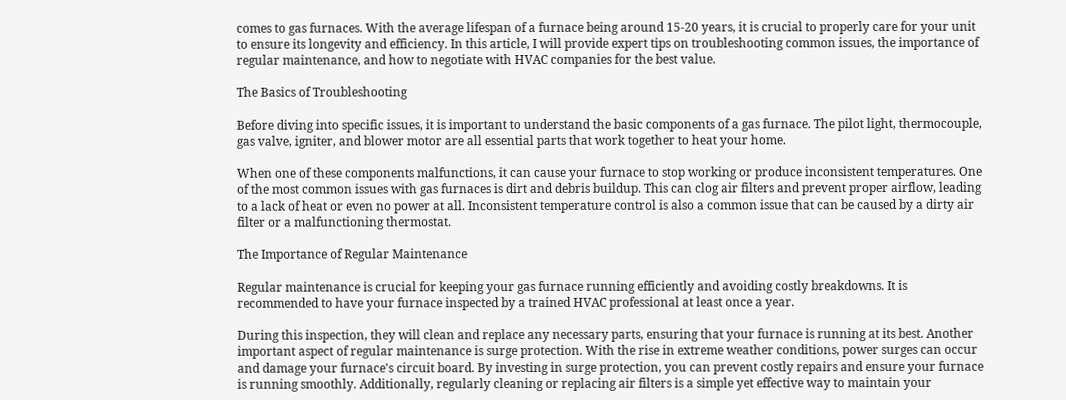comes to gas furnaces. With the average lifespan of a furnace being around 15-20 years, it is crucial to properly care for your unit to ensure its longevity and efficiency. In this article, I will provide expert tips on troubleshooting common issues, the importance of regular maintenance, and how to negotiate with HVAC companies for the best value.

The Basics of Troubleshooting

Before diving into specific issues, it is important to understand the basic components of a gas furnace. The pilot light, thermocouple, gas valve, igniter, and blower motor are all essential parts that work together to heat your home.

When one of these components malfunctions, it can cause your furnace to stop working or produce inconsistent temperatures. One of the most common issues with gas furnaces is dirt and debris buildup. This can clog air filters and prevent proper airflow, leading to a lack of heat or even no power at all. Inconsistent temperature control is also a common issue that can be caused by a dirty air filter or a malfunctioning thermostat.

The Importance of Regular Maintenance

Regular maintenance is crucial for keeping your gas furnace running efficiently and avoiding costly breakdowns. It is recommended to have your furnace inspected by a trained HVAC professional at least once a year.

During this inspection, they will clean and replace any necessary parts, ensuring that your furnace is running at its best. Another important aspect of regular maintenance is surge protection. With the rise in extreme weather conditions, power surges can occur and damage your furnace's circuit board. By investing in surge protection, you can prevent costly repairs and ensure your furnace is running smoothly. Additionally, regularly cleaning or replacing air filters is a simple yet effective way to maintain your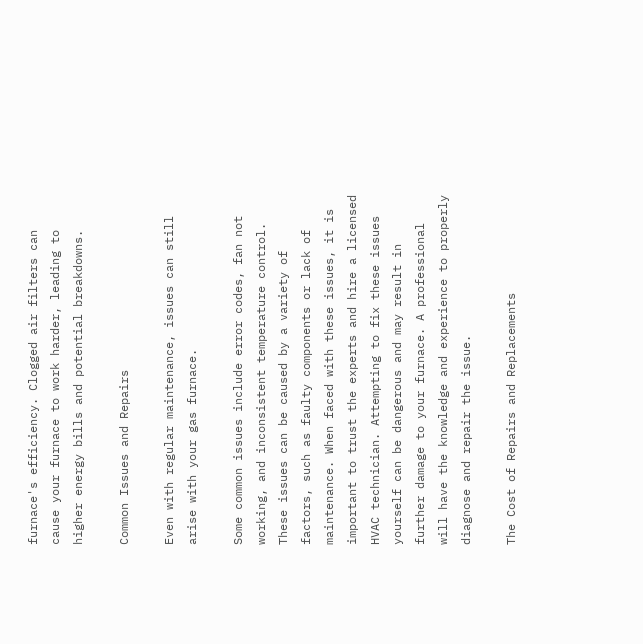furnace's efficiency. Clogged air filters can cause your furnace to work harder, leading to higher energy bills and potential breakdowns.

Common Issues and Repairs

Even with regular maintenance, issues can still arise with your gas furnace.

Some common issues include error codes, fan not working, and inconsistent temperature control. These issues can be caused by a variety of factors, such as faulty components or lack of maintenance. When faced with these issues, it is important to trust the experts and hire a licensed HVAC technician. Attempting to fix these issues yourself can be dangerous and may result in further damage to your furnace. A professional will have the knowledge and experience to properly diagnose and repair the issue.

The Cost of Repairs and Replacements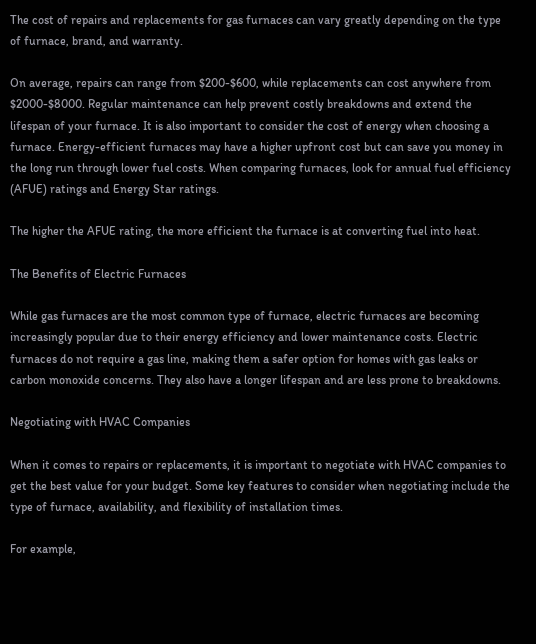The cost of repairs and replacements for gas furnaces can vary greatly depending on the type of furnace, brand, and warranty.

On average, repairs can range from $200-$600, while replacements can cost anywhere from $2000-$8000. Regular maintenance can help prevent costly breakdowns and extend the lifespan of your furnace. It is also important to consider the cost of energy when choosing a furnace. Energy-efficient furnaces may have a higher upfront cost but can save you money in the long run through lower fuel costs. When comparing furnaces, look for annual fuel efficiency (AFUE) ratings and Energy Star ratings.

The higher the AFUE rating, the more efficient the furnace is at converting fuel into heat.

The Benefits of Electric Furnaces

While gas furnaces are the most common type of furnace, electric furnaces are becoming increasingly popular due to their energy efficiency and lower maintenance costs. Electric furnaces do not require a gas line, making them a safer option for homes with gas leaks or carbon monoxide concerns. They also have a longer lifespan and are less prone to breakdowns.

Negotiating with HVAC Companies

When it comes to repairs or replacements, it is important to negotiate with HVAC companies to get the best value for your budget. Some key features to consider when negotiating include the type of furnace, availability, and flexibility of installation times.

For example,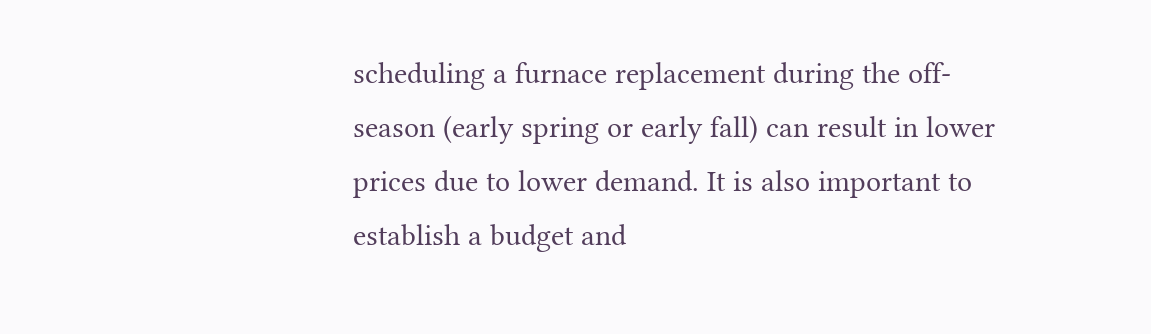scheduling a furnace replacement during the off-season (early spring or early fall) can result in lower prices due to lower demand. It is also important to establish a budget and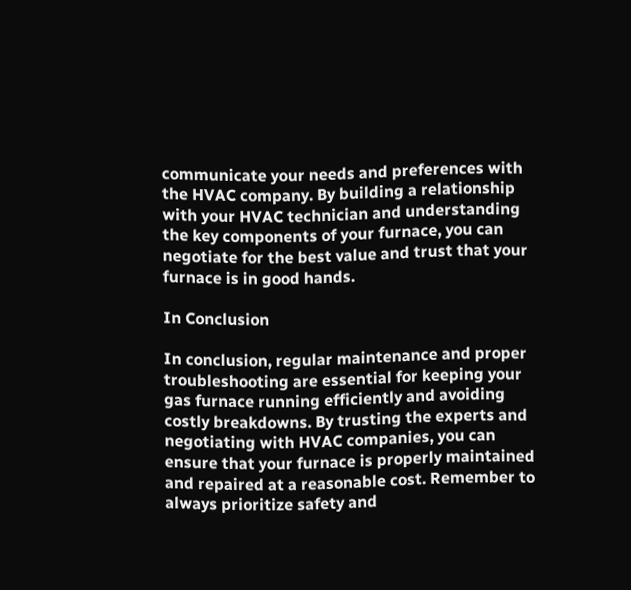communicate your needs and preferences with the HVAC company. By building a relationship with your HVAC technician and understanding the key components of your furnace, you can negotiate for the best value and trust that your furnace is in good hands.

In Conclusion

In conclusion, regular maintenance and proper troubleshooting are essential for keeping your gas furnace running efficiently and avoiding costly breakdowns. By trusting the experts and negotiating with HVAC companies, you can ensure that your furnace is properly maintained and repaired at a reasonable cost. Remember to always prioritize safety and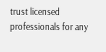trust licensed professionals for any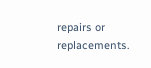repairs or replacements.